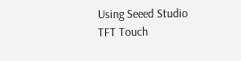Using Seeed Studio TFT Touch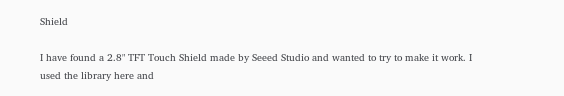Shield

I have found a 2.8" TFT Touch Shield made by Seeed Studio and wanted to try to make it work. I used the library here and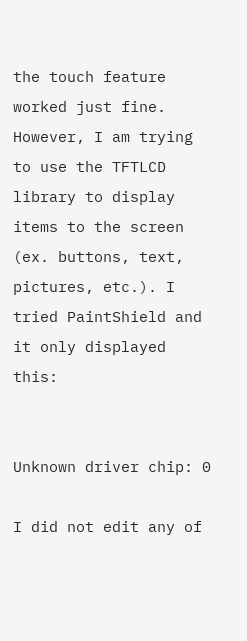the touch feature worked just fine. However, I am trying to use the TFTLCD library to display items to the screen (ex. buttons, text, pictures, etc.). I tried PaintShield and it only displayed this:


Unknown driver chip: 0

I did not edit any of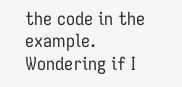the code in the example. Wondering if I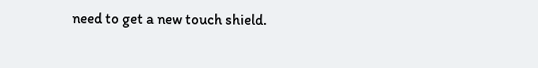need to get a new touch shield.